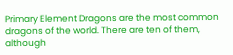Primary Element Dragons are the most common dragons of the world. There are ten of them, although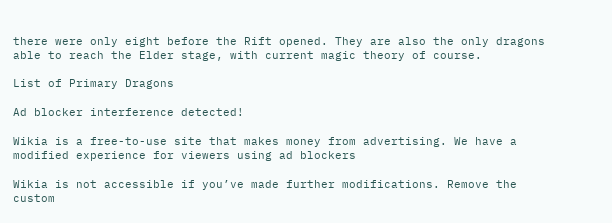there were only eight before the Rift opened. They are also the only dragons able to reach the Elder stage, with current magic theory of course.

List of Primary Dragons

Ad blocker interference detected!

Wikia is a free-to-use site that makes money from advertising. We have a modified experience for viewers using ad blockers

Wikia is not accessible if you’ve made further modifications. Remove the custom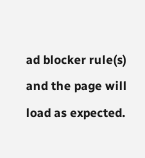ad blocker rule(s) and the page will load as expected.